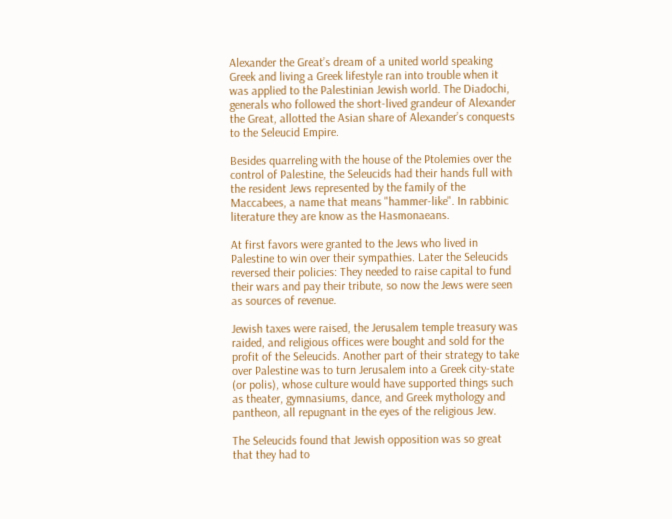Alexander the Great’s dream of a united world speaking Greek and living a Greek lifestyle ran into trouble when it was applied to the Palestinian Jewish world. The Diadochi, generals who followed the short-lived grandeur of Alexander the Great, allotted the Asian share of Alexander’s conquests to the Seleucid Empire.

Besides quarreling with the house of the Ptolemies over the control of Palestine, the Seleucids had their hands full with the resident Jews represented by the family of the Maccabees, a name that means "hammer-like". In rabbinic literature they are know as the Hasmonaeans.

At first favors were granted to the Jews who lived in Palestine to win over their sympathies. Later the Seleucids reversed their policies: They needed to raise capital to fund their wars and pay their tribute, so now the Jews were seen as sources of revenue.

Jewish taxes were raised, the Jerusalem temple treasury was raided, and religious offices were bought and sold for the profit of the Seleucids. Another part of their strategy to take over Palestine was to turn Jerusalem into a Greek city-state (or polis), whose culture would have supported things such as theater, gymnasiums, dance, and Greek mythology and pantheon, all repugnant in the eyes of the religious Jew.

The Seleucids found that Jewish opposition was so great that they had to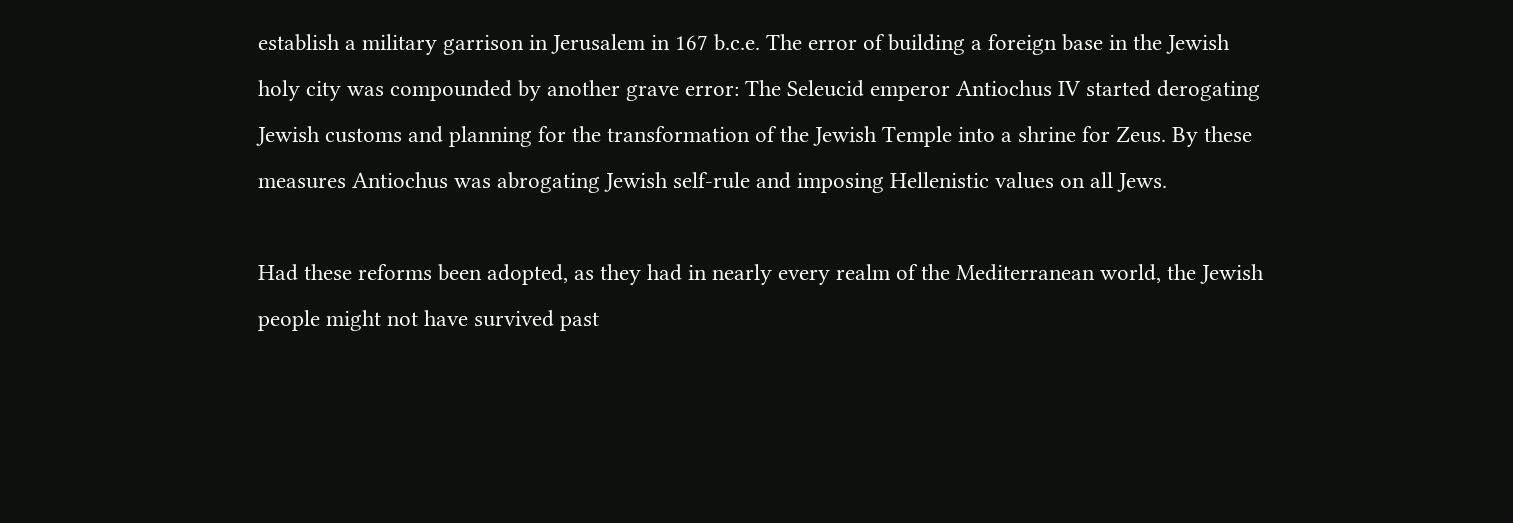establish a military garrison in Jerusalem in 167 b.c.e. The error of building a foreign base in the Jewish holy city was compounded by another grave error: The Seleucid emperor Antiochus IV started derogating Jewish customs and planning for the transformation of the Jewish Temple into a shrine for Zeus. By these measures Antiochus was abrogating Jewish self-rule and imposing Hellenistic values on all Jews.

Had these reforms been adopted, as they had in nearly every realm of the Mediterranean world, the Jewish people might not have survived past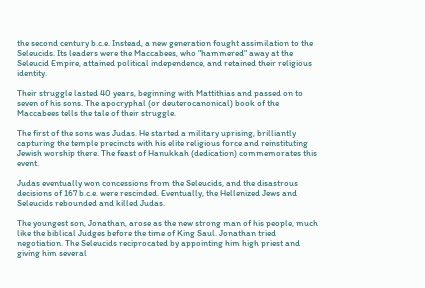the second century b.c.e. Instead, a new generation fought assimilation to the Seleucids. Its leaders were the Maccabees, who "hammered" away at the Seleucid Empire, attained political independence, and retained their religious identity.

Their struggle lasted 40 years, beginning with Mattithias and passed on to seven of his sons. The apocryphal (or deuterocanonical) book of the Maccabees tells the tale of their struggle.

The first of the sons was Judas. He started a military uprising, brilliantly capturing the temple precincts with his elite religious force and reinstituting Jewish worship there. The feast of Hanukkah (dedication) commemorates this event.

Judas eventually won concessions from the Seleucids, and the disastrous decisions of 167 b.c.e. were rescinded. Eventually, the Hellenized Jews and Seleucids rebounded and killed Judas.

The youngest son, Jonathan, arose as the new strong man of his people, much like the biblical Judges before the time of King Saul. Jonathan tried negotiation. The Seleucids reciprocated by appointing him high priest and giving him several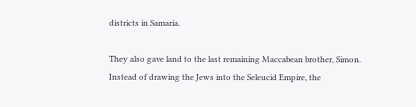districts in Samaria.

They also gave land to the last remaining Maccabean brother, Simon. Instead of drawing the Jews into the Seleucid Empire, the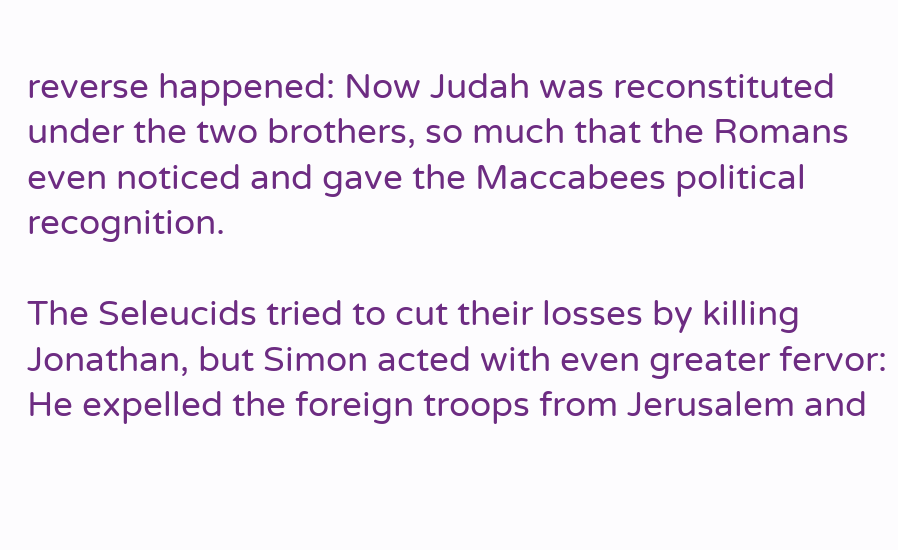reverse happened: Now Judah was reconstituted under the two brothers, so much that the Romans even noticed and gave the Maccabees political recognition.

The Seleucids tried to cut their losses by killing Jonathan, but Simon acted with even greater fervor: He expelled the foreign troops from Jerusalem and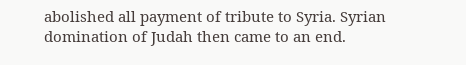abolished all payment of tribute to Syria. Syrian domination of Judah then came to an end.